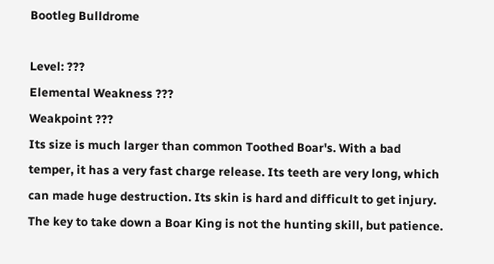Bootleg Bulldrome

Level: ???
Elemental Weakness ???
Weakpoint ???
Its size is much larger than common Toothed Boar's. With a bad temper, it has a very fast charge release. Its teeth are very long, which can made huge destruction. Its skin is hard and difficult to get injury. The key to take down a Boar King is not the hunting skill, but patience.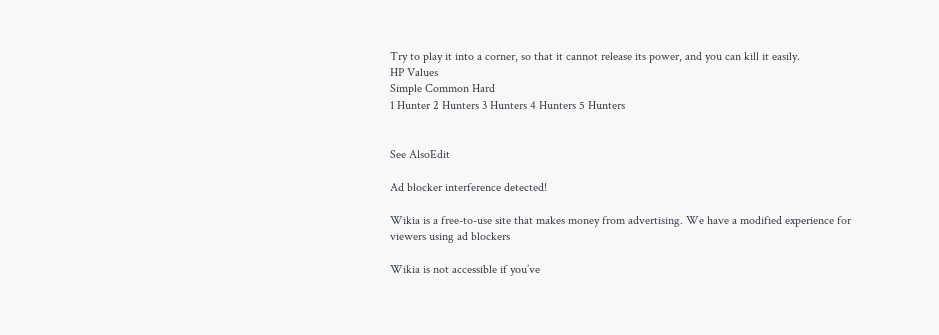Try to play it into a corner, so that it cannot release its power, and you can kill it easily.
HP Values
Simple Common Hard
1 Hunter 2 Hunters 3 Hunters 4 Hunters 5 Hunters


See AlsoEdit

Ad blocker interference detected!

Wikia is a free-to-use site that makes money from advertising. We have a modified experience for viewers using ad blockers

Wikia is not accessible if you’ve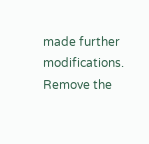made further modifications. Remove the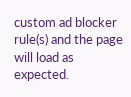custom ad blocker rule(s) and the page will load as expected.